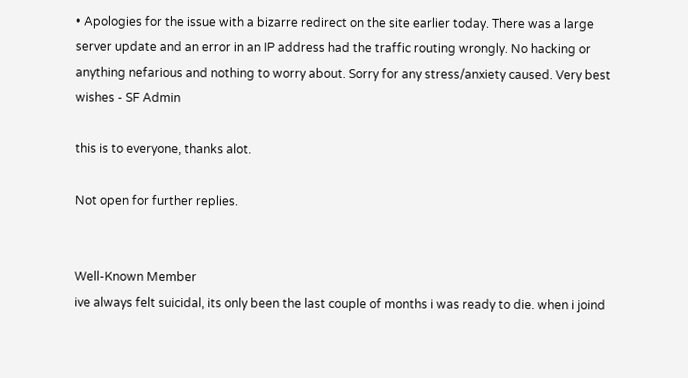• Apologies for the issue with a bizarre redirect on the site earlier today. There was a large server update and an error in an IP address had the traffic routing wrongly. No hacking or anything nefarious and nothing to worry about. Sorry for any stress/anxiety caused. Very best wishes - SF Admin

this is to everyone, thanks alot.

Not open for further replies.


Well-Known Member
ive always felt suicidal, its only been the last couple of months i was ready to die. when i joind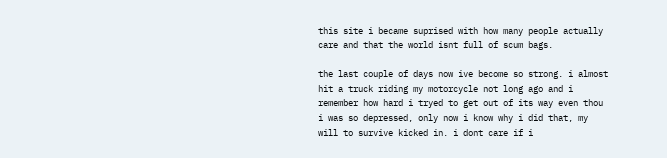this site i became suprised with how many people actually care and that the world isnt full of scum bags.

the last couple of days now ive become so strong. i almost hit a truck riding my motorcycle not long ago and i remember how hard i tryed to get out of its way even thou i was so depressed, only now i know why i did that, my will to survive kicked in. i dont care if i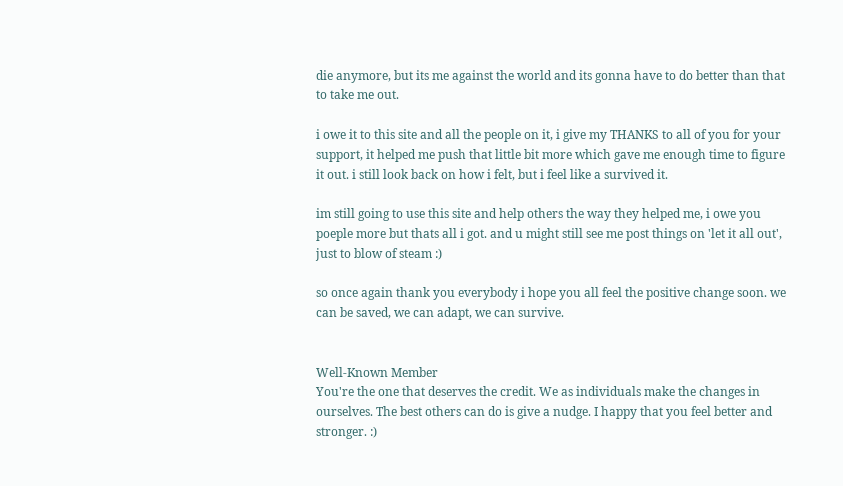die anymore, but its me against the world and its gonna have to do better than that to take me out.

i owe it to this site and all the people on it, i give my THANKS to all of you for your support, it helped me push that little bit more which gave me enough time to figure it out. i still look back on how i felt, but i feel like a survived it.

im still going to use this site and help others the way they helped me, i owe you poeple more but thats all i got. and u might still see me post things on 'let it all out', just to blow of steam :)

so once again thank you everybody i hope you all feel the positive change soon. we can be saved, we can adapt, we can survive.


Well-Known Member
You're the one that deserves the credit. We as individuals make the changes in ourselves. The best others can do is give a nudge. I happy that you feel better and stronger. :)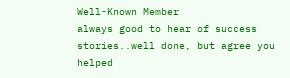Well-Known Member
always good to hear of success stories..well done, but agree you helped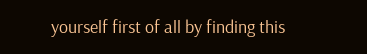yourself first of all by finding this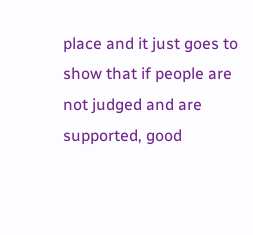place and it just goes to show that if people are not judged and are supported, good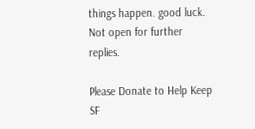things happen. good luck.
Not open for further replies.

Please Donate to Help Keep SF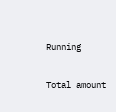Running

Total amount